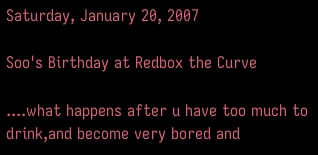Saturday, January 20, 2007

Soo's Birthday at Redbox the Curve

....what happens after u have too much to drink,and become very bored and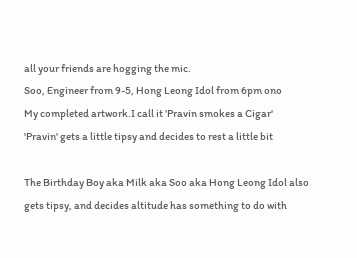all your friends are hogging the mic.
Soo, Engineer from 9-5, Hong Leong Idol from 6pm ono
My completed artwork.I call it 'Pravin smokes a Cigar'
'Pravin' gets a little tipsy and decides to rest a little bit

The Birthday Boy aka Milk aka Soo aka Hong Leong Idol also gets tipsy, and decides altitude has something to do with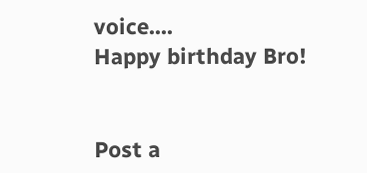voice....
Happy birthday Bro!


Post a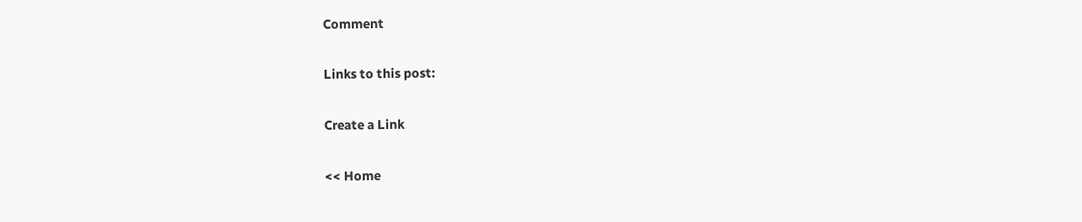Comment

Links to this post:

Create a Link

<< Home